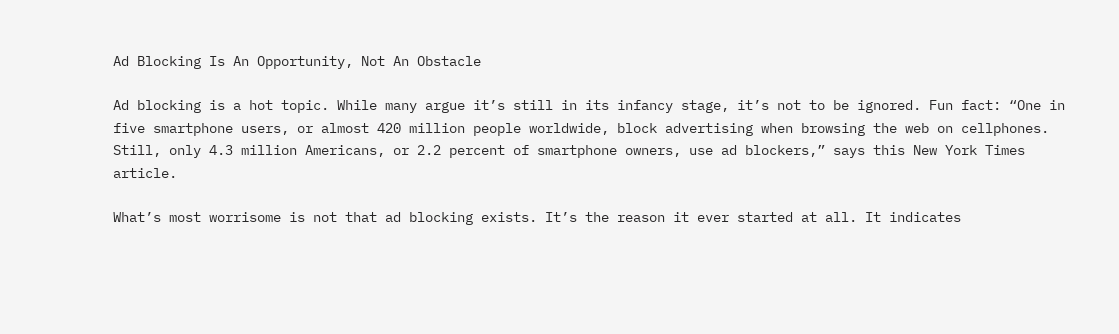Ad Blocking Is An Opportunity, Not An Obstacle

Ad blocking is a hot topic. While many argue it’s still in its infancy stage, it’s not to be ignored. Fun fact: “One in five smartphone users, or almost 420 million people worldwide, block advertising when browsing the web on cellphones. Still, only 4.3 million Americans, or 2.2 percent of smartphone owners, use ad blockers,” says this New York Times article.

What’s most worrisome is not that ad blocking exists. It’s the reason it ever started at all. It indicates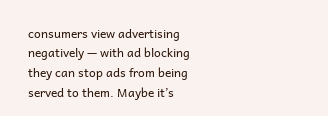consumers view advertising negatively — with ad blocking they can stop ads from being served to them. Maybe it’s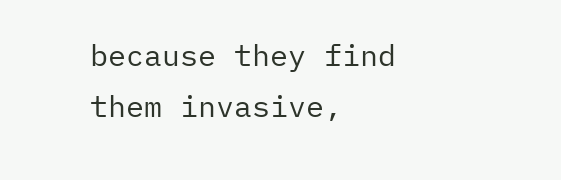because they find them invasive,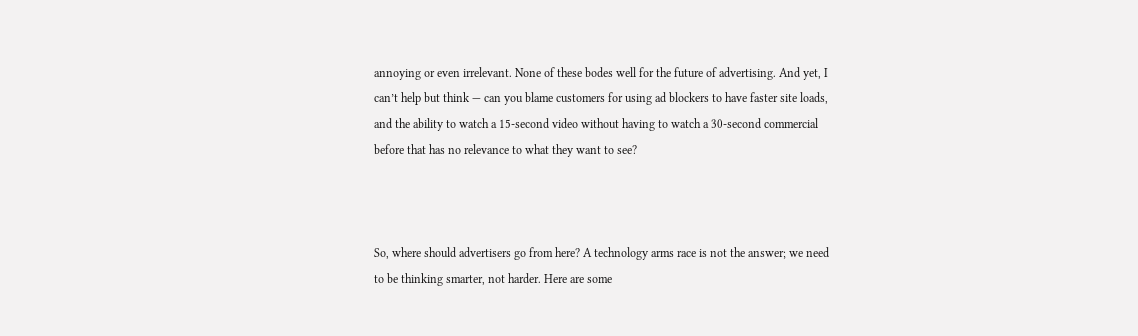annoying or even irrelevant. None of these bodes well for the future of advertising. And yet, I can’t help but think — can you blame customers for using ad blockers to have faster site loads, and the ability to watch a 15-second video without having to watch a 30-second commercial before that has no relevance to what they want to see?



So, where should advertisers go from here? A technology arms race is not the answer; we need to be thinking smarter, not harder. Here are some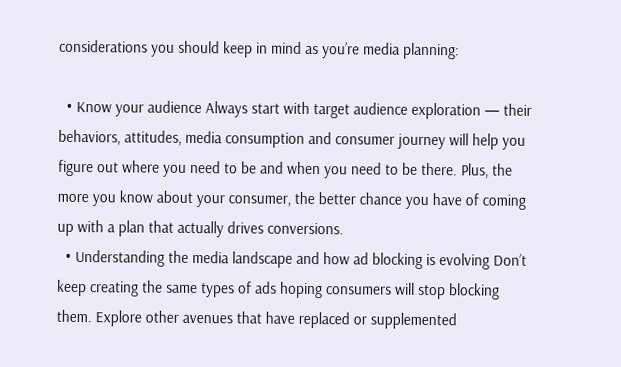considerations you should keep in mind as you’re media planning:

  • Know your audience Always start with target audience exploration — their behaviors, attitudes, media consumption and consumer journey will help you figure out where you need to be and when you need to be there. Plus, the more you know about your consumer, the better chance you have of coming up with a plan that actually drives conversions.
  • Understanding the media landscape and how ad blocking is evolving Don’t keep creating the same types of ads hoping consumers will stop blocking them. Explore other avenues that have replaced or supplemented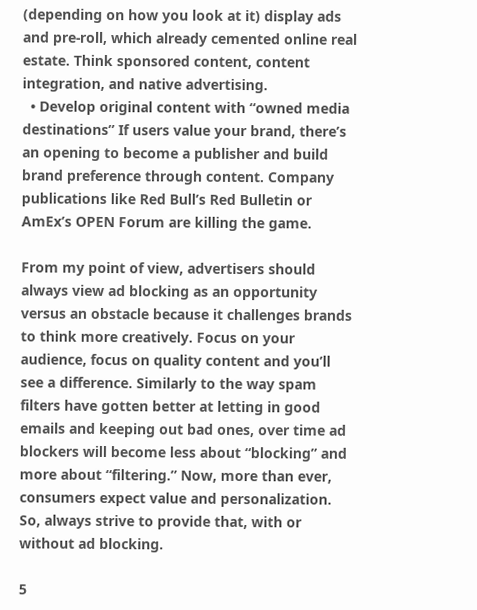(depending on how you look at it) display ads and pre-roll, which already cemented online real estate. Think sponsored content, content integration, and native advertising.
  • Develop original content with “owned media destinations” If users value your brand, there’s an opening to become a publisher and build brand preference through content. Company publications like Red Bull’s Red Bulletin or AmEx’s OPEN Forum are killing the game.

From my point of view, advertisers should always view ad blocking as an opportunity versus an obstacle because it challenges brands to think more creatively. Focus on your audience, focus on quality content and you’ll see a difference. Similarly to the way spam filters have gotten better at letting in good emails and keeping out bad ones, over time ad blockers will become less about “blocking” and more about “filtering.” Now, more than ever, consumers expect value and personalization. So, always strive to provide that, with or without ad blocking.

5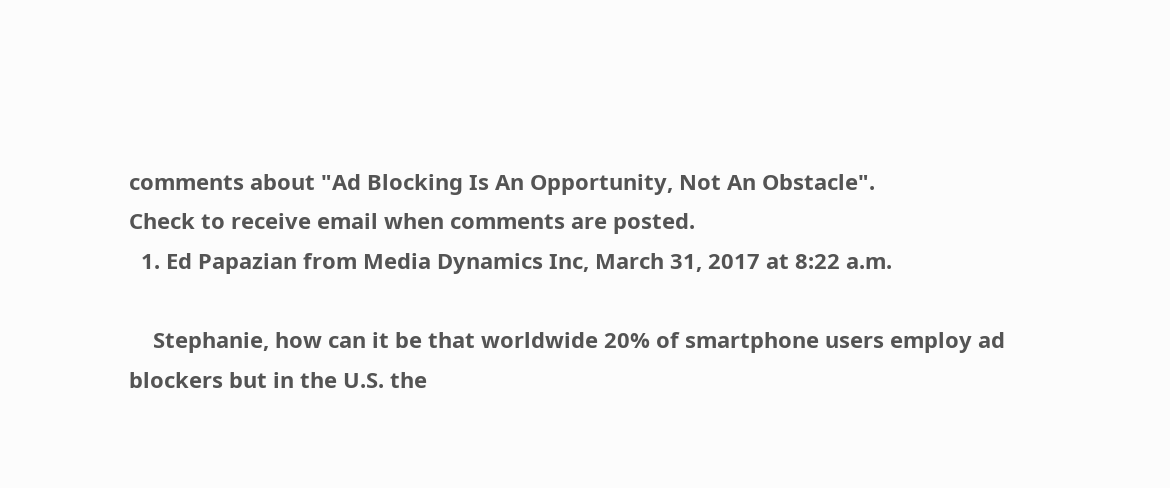comments about "Ad Blocking Is An Opportunity, Not An Obstacle".
Check to receive email when comments are posted.
  1. Ed Papazian from Media Dynamics Inc, March 31, 2017 at 8:22 a.m.

    Stephanie, how can it be that worldwide 20% of smartphone users employ ad blockers but in the U.S. the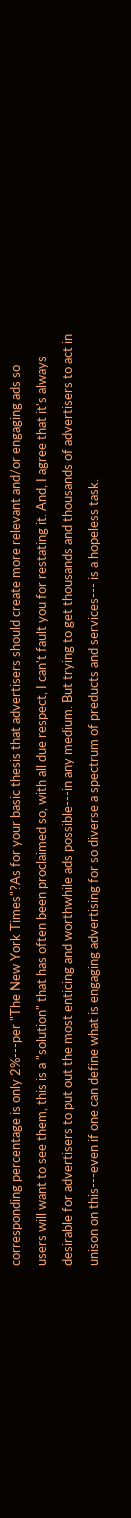corresponding percentage is only 2%---per "The New York Times"?As for your basic thesis that advertisers should create more relevant and/or engaging ads so users will want to see them, this is a "solution" that has often been proclaimed so, with all due respect, I can't fault you for restating it. And, I agree that it's always desirable for advertisers to put out the most enticing and worthwhile ads possible---in any medium. But trying to get thousands and thousands of advertisers to act in unison on this---even if one can define what is engaging advertising for so diverse a spectrum of preducts and services--- is a hopeless task.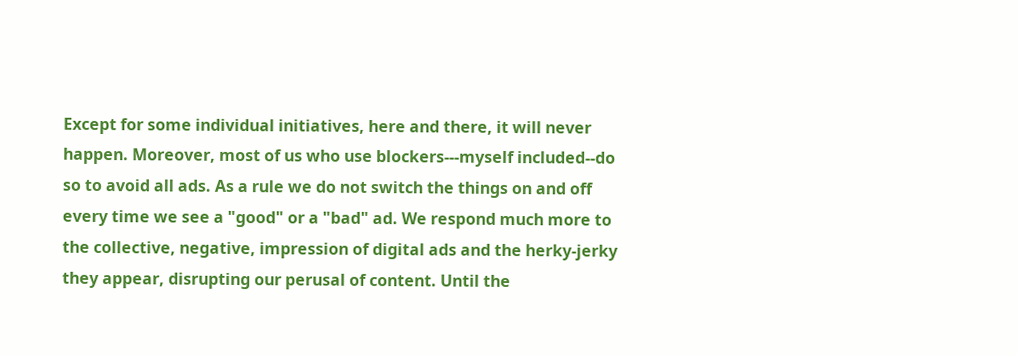Except for some individual initiatives, here and there, it will never happen. Moreover, most of us who use blockers---myself included--do so to avoid all ads. As a rule we do not switch the things on and off every time we see a "good" or a "bad" ad. We respond much more to the collective, negative, impression of digital ads and the herky-jerky they appear, disrupting our perusal of content. Until the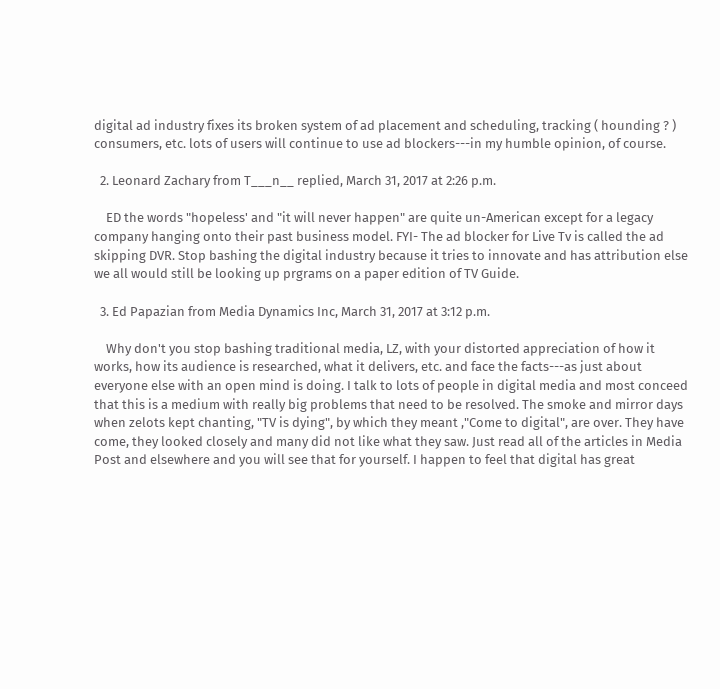digital ad industry fixes its broken system of ad placement and scheduling, tracking ( hounding ? ) consumers, etc. lots of users will continue to use ad blockers---in my humble opinion, of course.

  2. Leonard Zachary from T___n__ replied, March 31, 2017 at 2:26 p.m.

    ED the words "hopeless' and "it will never happen" are quite un-American except for a legacy company hanging onto their past business model. FYI- The ad blocker for Live Tv is called the ad skipping DVR. Stop bashing the digital industry because it tries to innovate and has attribution else we all would still be looking up prgrams on a paper edition of TV Guide.

  3. Ed Papazian from Media Dynamics Inc, March 31, 2017 at 3:12 p.m.

    Why don't you stop bashing traditional media, LZ, with your distorted appreciation of how it works, how its audience is researched, what it delivers, etc. and face the facts---as just about everyone else with an open mind is doing. I talk to lots of people in digital media and most conceed that this is a medium with really big problems that need to be resolved. The smoke and mirror days when zelots kept chanting, "TV is dying", by which they meant ,"Come to digital", are over. They have come, they looked closely and many did not like what they saw. Just read all of the articles in Media Post and elsewhere and you will see that for yourself. I happen to feel that digital has great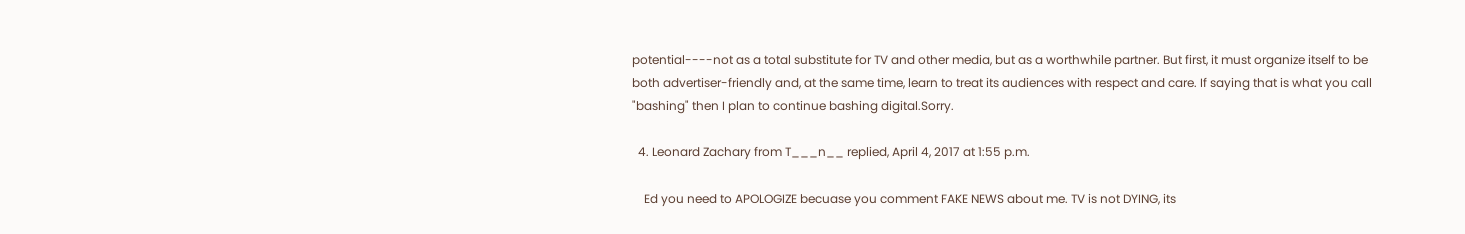potential----not as a total substitute for TV and other media, but as a worthwhile partner. But first, it must organize itself to be both advertiser-friendly and, at the same time, learn to treat its audiences with respect and care. If saying that is what you call "bashing" then I plan to continue bashing digital.Sorry.

  4. Leonard Zachary from T___n__ replied, April 4, 2017 at 1:55 p.m.

    Ed you need to APOLOGIZE becuase you comment FAKE NEWS about me. TV is not DYING, its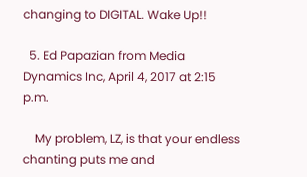changing to DIGITAL. Wake Up!!

  5. Ed Papazian from Media Dynamics Inc, April 4, 2017 at 2:15 p.m.

    My problem, LZ, is that your endless chanting puts me and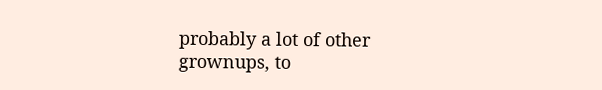probably a lot of other grownups, to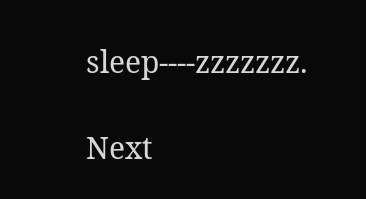sleep----zzzzzzz.

Next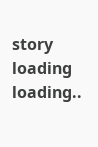story loading loading..